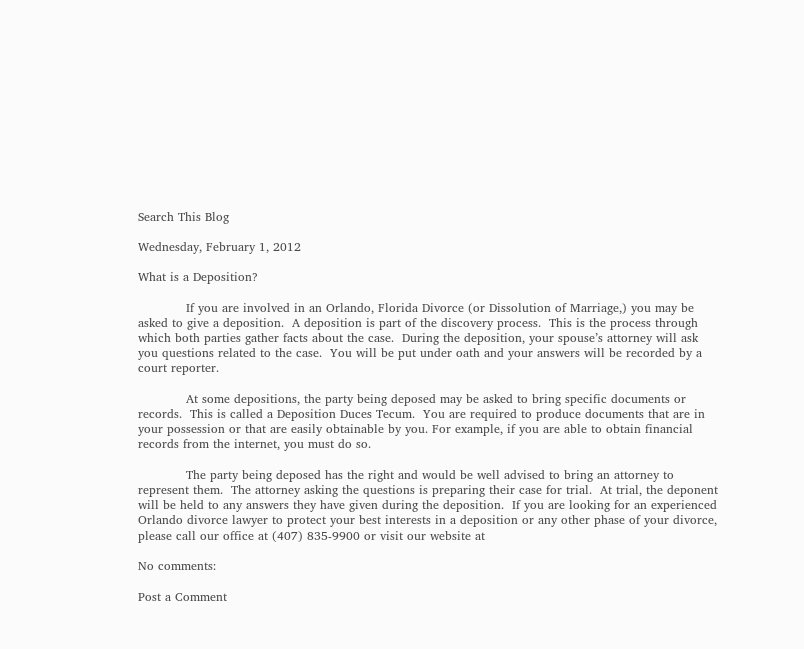Search This Blog

Wednesday, February 1, 2012

What is a Deposition?

            If you are involved in an Orlando, Florida Divorce (or Dissolution of Marriage,) you may be asked to give a deposition.  A deposition is part of the discovery process.  This is the process through which both parties gather facts about the case.  During the deposition, your spouse’s attorney will ask you questions related to the case.  You will be put under oath and your answers will be recorded by a court reporter.

            At some depositions, the party being deposed may be asked to bring specific documents or records.  This is called a Deposition Duces Tecum.  You are required to produce documents that are in your possession or that are easily obtainable by you. For example, if you are able to obtain financial records from the internet, you must do so.

            The party being deposed has the right and would be well advised to bring an attorney to represent them.  The attorney asking the questions is preparing their case for trial.  At trial, the deponent will be held to any answers they have given during the deposition.  If you are looking for an experienced Orlando divorce lawyer to protect your best interests in a deposition or any other phase of your divorce, please call our office at (407) 835-9900 or visit our website at

No comments:

Post a Comment